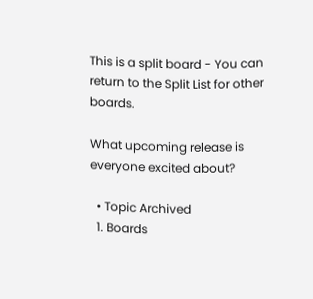This is a split board - You can return to the Split List for other boards.

What upcoming release is everyone excited about?

  • Topic Archived
  1. Boards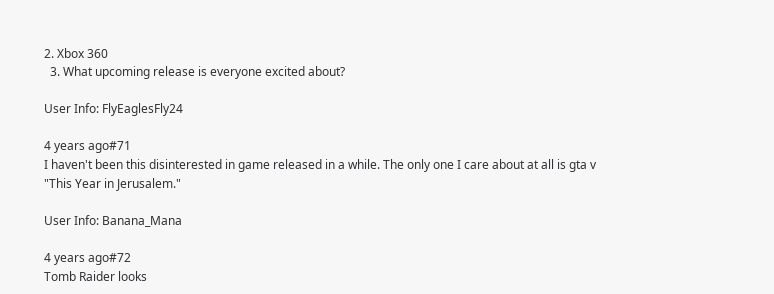2. Xbox 360
  3. What upcoming release is everyone excited about?

User Info: FlyEaglesFly24

4 years ago#71
I haven't been this disinterested in game released in a while. The only one I care about at all is gta v
"This Year in Jerusalem."

User Info: Banana_Mana

4 years ago#72
Tomb Raider looks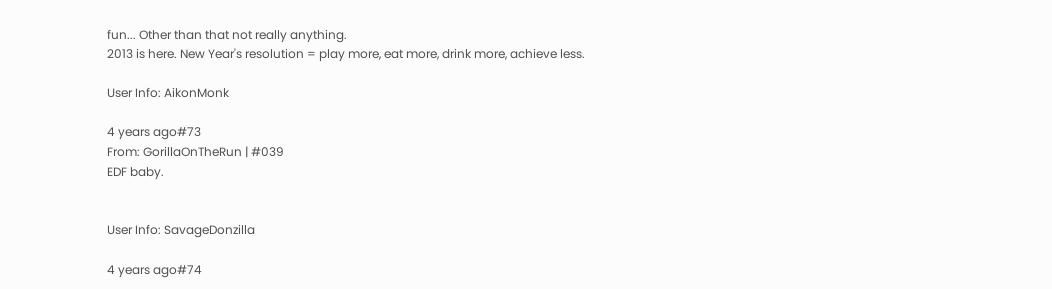fun... Other than that not really anything.
2013 is here. New Year's resolution = play more, eat more, drink more, achieve less.

User Info: AikonMonk

4 years ago#73
From: GorillaOnTheRun | #039
EDF baby.


User Info: SavageDonzilla

4 years ago#74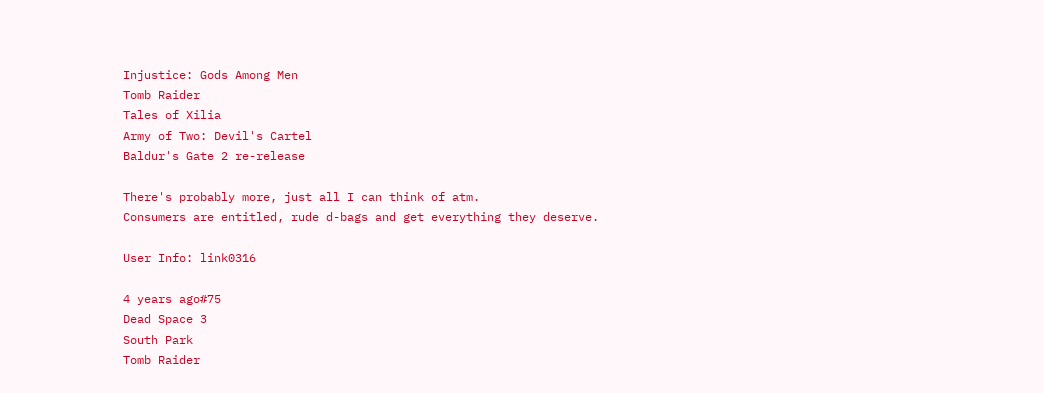Injustice: Gods Among Men
Tomb Raider
Tales of Xilia
Army of Two: Devil's Cartel
Baldur's Gate 2 re-release

There's probably more, just all I can think of atm.
Consumers are entitled, rude d-bags and get everything they deserve.

User Info: link0316

4 years ago#75
Dead Space 3
South Park
Tomb Raider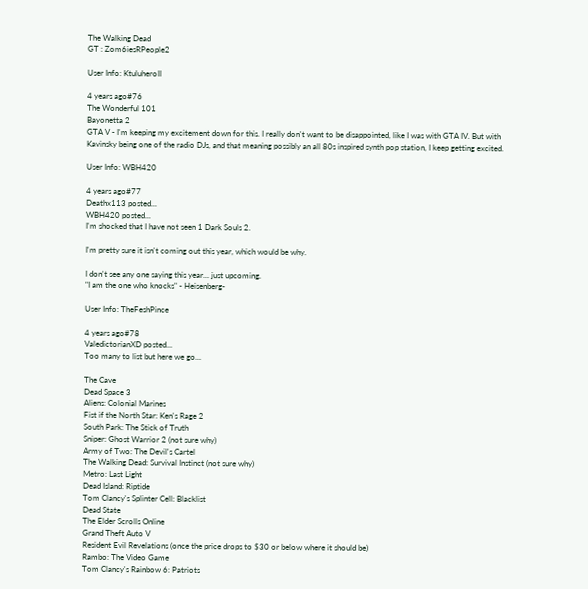The Walking Dead
GT : Zom6iesRPeople2

User Info: KtuluheroII

4 years ago#76
The Wonderful 101
Bayonetta 2
GTA V - I'm keeping my excitement down for this. I really don't want to be disappointed, like I was with GTA IV. But with Kavinsky being one of the radio DJs, and that meaning possibly an all 80s inspired synth pop station, I keep getting excited.

User Info: WBH420

4 years ago#77
Deathx113 posted...
WBH420 posted...
I'm shocked that I have not seen 1 Dark Souls 2.

I'm pretty sure it isn't coming out this year, which would be why.

I don't see any one saying this year... just upcoming.
"I am the one who knocks" - Heisenberg-

User Info: TheFeshPince

4 years ago#78
ValedictorianXD posted...
Too many to list but here we go...

The Cave
Dead Space 3
Aliens: Colonial Marines
Fist if the North Star: Ken's Rage 2
South Park: The Stick of Truth
Sniper: Ghost Warrior 2 (not sure why)
Army of Two: The Devil's Cartel
The Walking Dead: Survival Instinct (not sure why)
Metro: Last Light
Dead Island: Riptide
Tom Clancy's Splinter Cell: Blacklist
Dead State
The Elder Scrolls Online
Grand Theft Auto V
Resident Evil Revelations (once the price drops to $30 or below where it should be)
Rambo: The Video Game
Tom Clancy's Rainbow 6: Patriots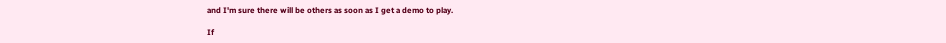and I'm sure there will be others as soon as I get a demo to play.

If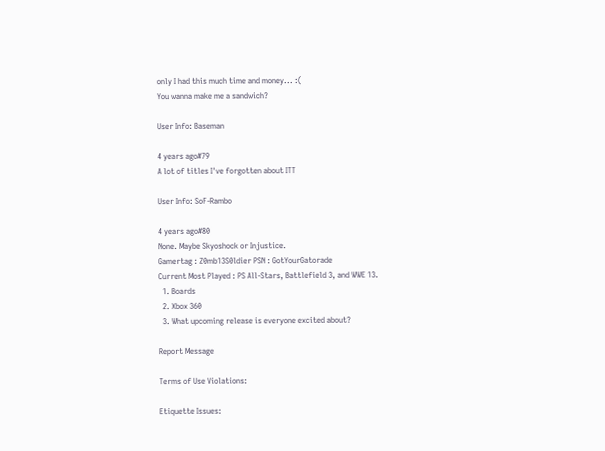only I had this much time and money... :(
You wanna make me a sandwich?

User Info: Baseman

4 years ago#79
A lot of titles I've forgotten about ITT

User Info: SoF-Rambo

4 years ago#80
None. Maybe Skyoshock or Injustice.
Gamertag : Z0mb13S0ldier PSN : GotYourGatorade
Current Most Played : PS All-Stars, Battlefield 3, and WWE 13.
  1. Boards
  2. Xbox 360
  3. What upcoming release is everyone excited about?

Report Message

Terms of Use Violations:

Etiquette Issues: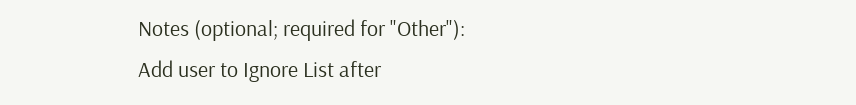Notes (optional; required for "Other"):
Add user to Ignore List after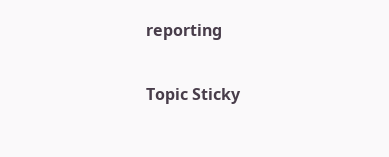reporting

Topic Sticky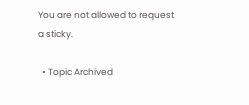You are not allowed to request a sticky.

  • Topic Archived